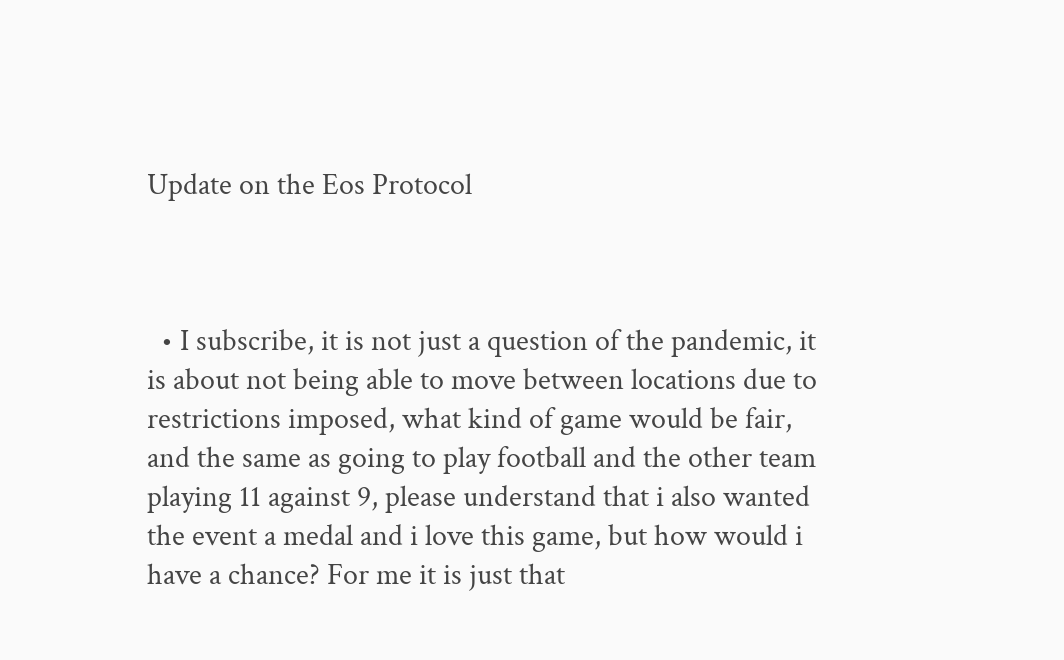Update on the Eos Protocol



  • I subscribe, it is not just a question of the pandemic, it is about not being able to move between locations due to restrictions imposed, what kind of game would be fair, and the same as going to play football and the other team playing 11 against 9, please understand that i also wanted the event a medal and i love this game, but how would i have a chance? For me it is just that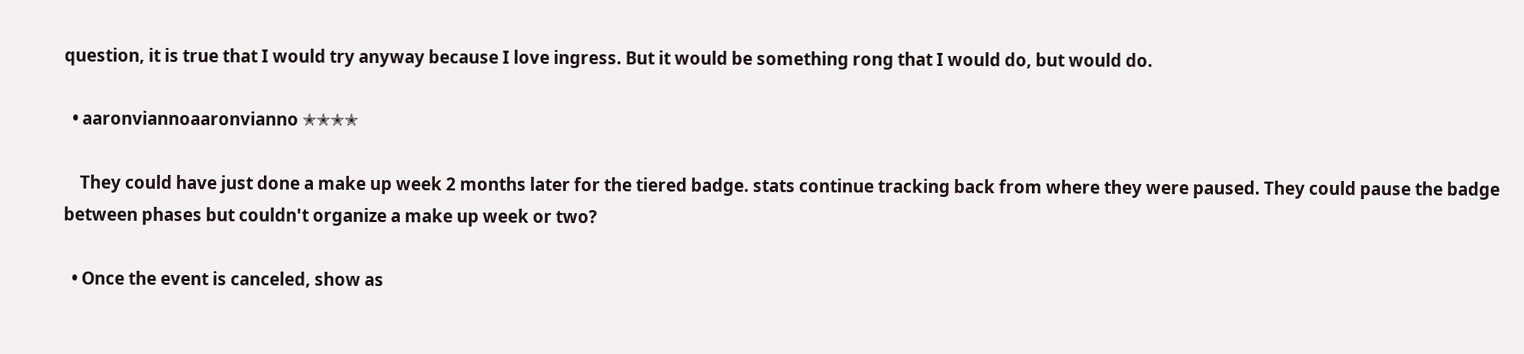question, it is true that I would try anyway because I love ingress. But it would be something rong that I would do, but would do.

  • aaronviannoaaronvianno ✭✭✭✭

    They could have just done a make up week 2 months later for the tiered badge. stats continue tracking back from where they were paused. They could pause the badge between phases but couldn't organize a make up week or two?

  • Once the event is canceled, show as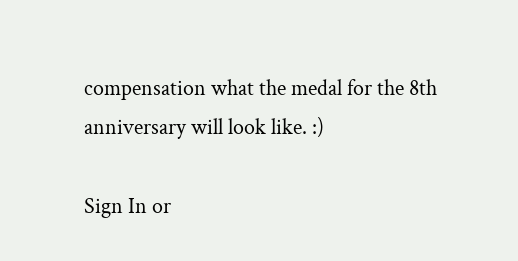compensation what the medal for the 8th anniversary will look like. :)

Sign In or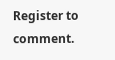Register to comment.